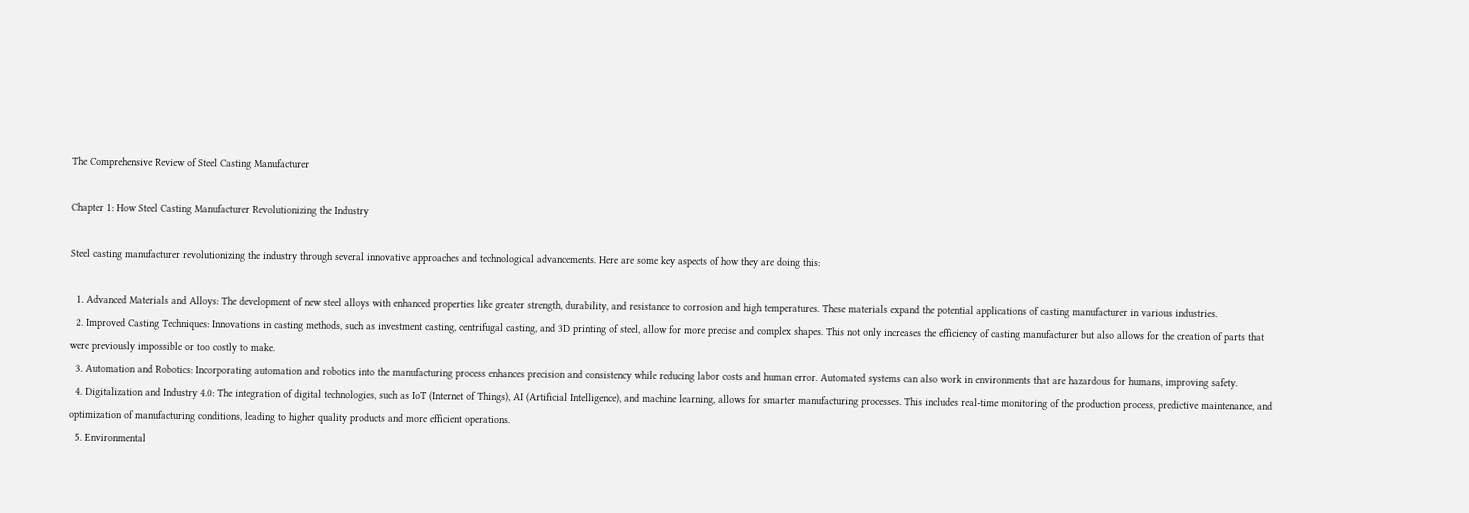The Comprehensive Review of Steel Casting Manufacturer

Chapter 1: How Steel Casting Manufacturer Revolutionizing the Industry

Steel casting manufacturer revolutionizing the industry through several innovative approaches and technological advancements. Here are some key aspects of how they are doing this:

  1. Advanced Materials and Alloys: The development of new steel alloys with enhanced properties like greater strength, durability, and resistance to corrosion and high temperatures. These materials expand the potential applications of casting manufacturer in various industries.
  2. Improved Casting Techniques: Innovations in casting methods, such as investment casting, centrifugal casting, and 3D printing of steel, allow for more precise and complex shapes. This not only increases the efficiency of casting manufacturer but also allows for the creation of parts that were previously impossible or too costly to make.
  3. Automation and Robotics: Incorporating automation and robotics into the manufacturing process enhances precision and consistency while reducing labor costs and human error. Automated systems can also work in environments that are hazardous for humans, improving safety.
  4. Digitalization and Industry 4.0: The integration of digital technologies, such as IoT (Internet of Things), AI (Artificial Intelligence), and machine learning, allows for smarter manufacturing processes. This includes real-time monitoring of the production process, predictive maintenance, and optimization of manufacturing conditions, leading to higher quality products and more efficient operations.
  5. Environmental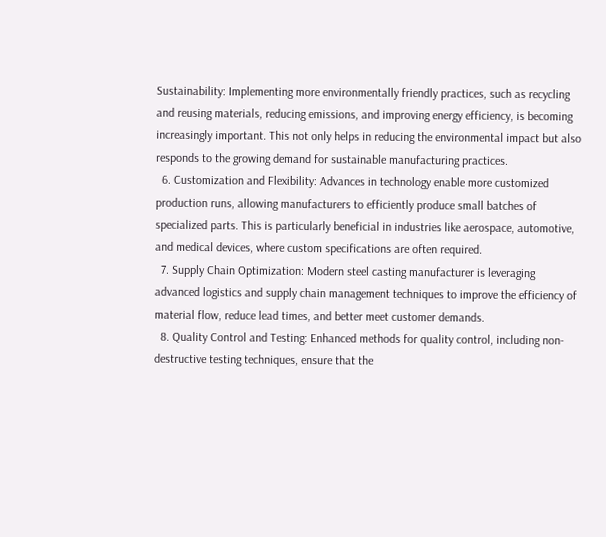Sustainability: Implementing more environmentally friendly practices, such as recycling and reusing materials, reducing emissions, and improving energy efficiency, is becoming increasingly important. This not only helps in reducing the environmental impact but also responds to the growing demand for sustainable manufacturing practices.
  6. Customization and Flexibility: Advances in technology enable more customized production runs, allowing manufacturers to efficiently produce small batches of specialized parts. This is particularly beneficial in industries like aerospace, automotive, and medical devices, where custom specifications are often required.
  7. Supply Chain Optimization: Modern steel casting manufacturer is leveraging advanced logistics and supply chain management techniques to improve the efficiency of material flow, reduce lead times, and better meet customer demands.
  8. Quality Control and Testing: Enhanced methods for quality control, including non-destructive testing techniques, ensure that the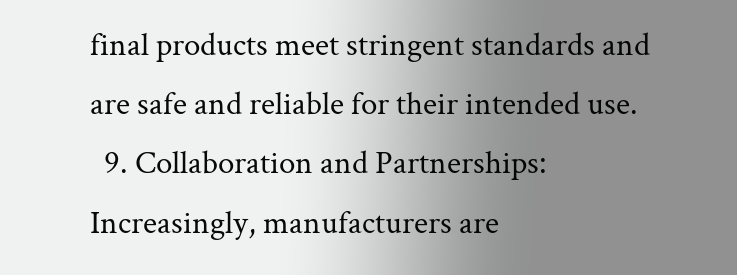final products meet stringent standards and are safe and reliable for their intended use.
  9. Collaboration and Partnerships: Increasingly, manufacturers are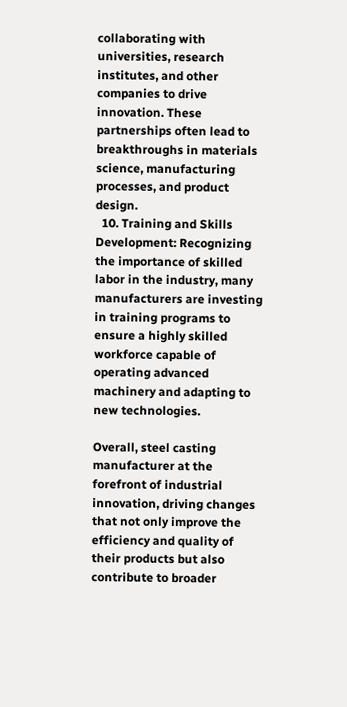collaborating with universities, research institutes, and other companies to drive innovation. These partnerships often lead to breakthroughs in materials science, manufacturing processes, and product design.
  10. Training and Skills Development: Recognizing the importance of skilled labor in the industry, many manufacturers are investing in training programs to ensure a highly skilled workforce capable of operating advanced machinery and adapting to new technologies.

Overall, steel casting manufacturer at the forefront of industrial innovation, driving changes that not only improve the efficiency and quality of their products but also contribute to broader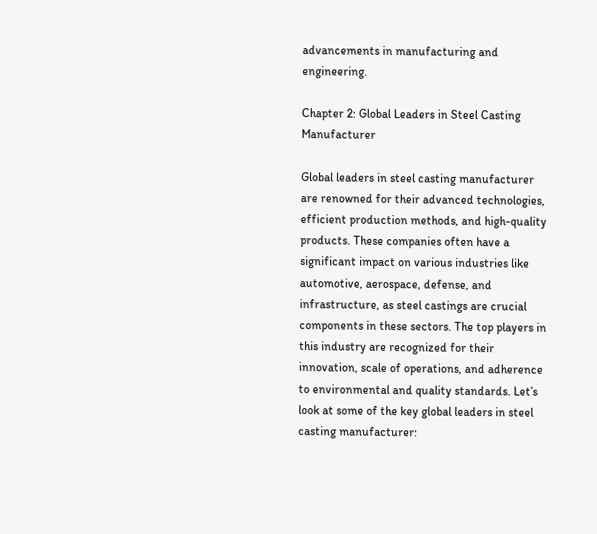advancements in manufacturing and engineering.

Chapter 2: Global Leaders in Steel Casting Manufacturer

Global leaders in steel casting manufacturer are renowned for their advanced technologies, efficient production methods, and high-quality products. These companies often have a significant impact on various industries like automotive, aerospace, defense, and infrastructure, as steel castings are crucial components in these sectors. The top players in this industry are recognized for their innovation, scale of operations, and adherence to environmental and quality standards. Let’s look at some of the key global leaders in steel casting manufacturer: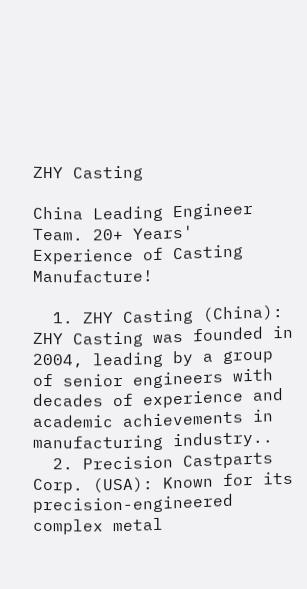ZHY Casting

China Leading Engineer Team. 20+ Years' Experience of Casting Manufacture!

  1. ZHY Casting (China): ZHY Casting was founded in 2004, leading by a group of senior engineers with decades of experience and academic achievements in manufacturing industry..
  2. Precision Castparts Corp. (USA): Known for its precision-engineered complex metal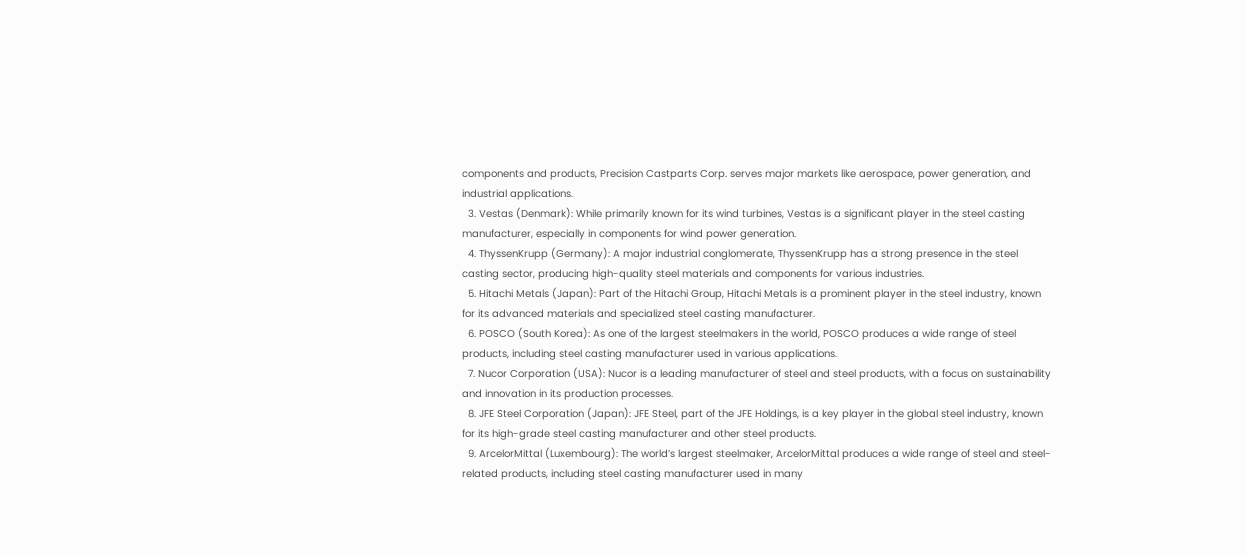components and products, Precision Castparts Corp. serves major markets like aerospace, power generation, and industrial applications.
  3. Vestas (Denmark): While primarily known for its wind turbines, Vestas is a significant player in the steel casting manufacturer, especially in components for wind power generation.
  4. ThyssenKrupp (Germany): A major industrial conglomerate, ThyssenKrupp has a strong presence in the steel casting sector, producing high-quality steel materials and components for various industries.
  5. Hitachi Metals (Japan): Part of the Hitachi Group, Hitachi Metals is a prominent player in the steel industry, known for its advanced materials and specialized steel casting manufacturer.
  6. POSCO (South Korea): As one of the largest steelmakers in the world, POSCO produces a wide range of steel products, including steel casting manufacturer used in various applications.
  7. Nucor Corporation (USA): Nucor is a leading manufacturer of steel and steel products, with a focus on sustainability and innovation in its production processes.
  8. JFE Steel Corporation (Japan): JFE Steel, part of the JFE Holdings, is a key player in the global steel industry, known for its high-grade steel casting manufacturer and other steel products.
  9. ArcelorMittal (Luxembourg): The world’s largest steelmaker, ArcelorMittal produces a wide range of steel and steel-related products, including steel casting manufacturer used in many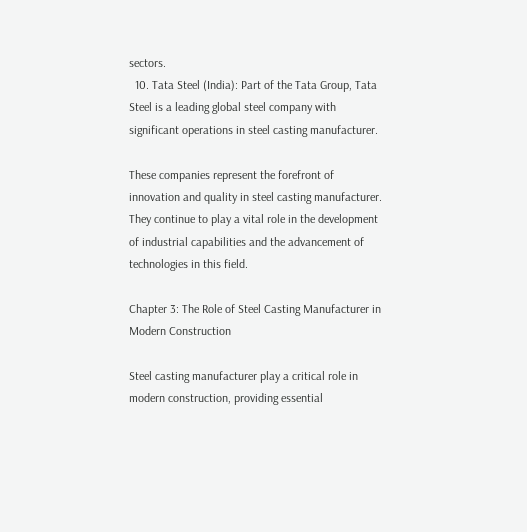sectors.
  10. Tata Steel (India): Part of the Tata Group, Tata Steel is a leading global steel company with significant operations in steel casting manufacturer.

These companies represent the forefront of innovation and quality in steel casting manufacturer. They continue to play a vital role in the development of industrial capabilities and the advancement of technologies in this field.

Chapter 3: The Role of Steel Casting Manufacturer in Modern Construction

Steel casting manufacturer play a critical role in modern construction, providing essential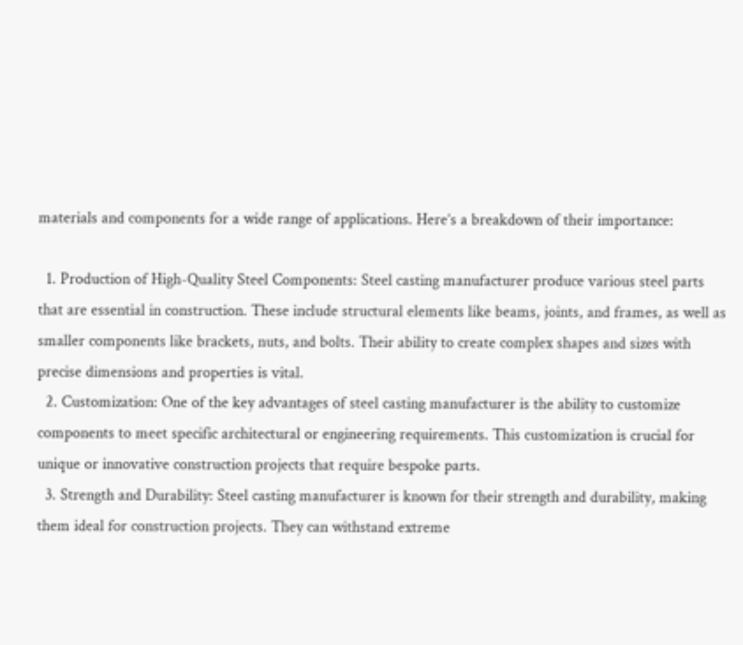materials and components for a wide range of applications. Here’s a breakdown of their importance:

  1. Production of High-Quality Steel Components: Steel casting manufacturer produce various steel parts that are essential in construction. These include structural elements like beams, joints, and frames, as well as smaller components like brackets, nuts, and bolts. Their ability to create complex shapes and sizes with precise dimensions and properties is vital.
  2. Customization: One of the key advantages of steel casting manufacturer is the ability to customize components to meet specific architectural or engineering requirements. This customization is crucial for unique or innovative construction projects that require bespoke parts.
  3. Strength and Durability: Steel casting manufacturer is known for their strength and durability, making them ideal for construction projects. They can withstand extreme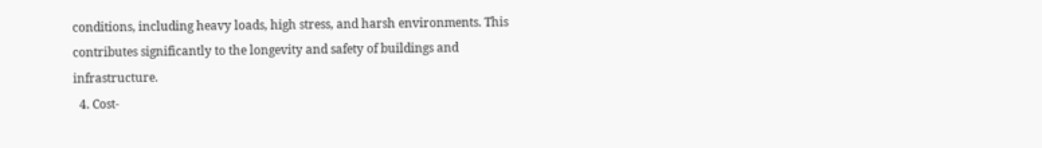conditions, including heavy loads, high stress, and harsh environments. This contributes significantly to the longevity and safety of buildings and infrastructure.
  4. Cost-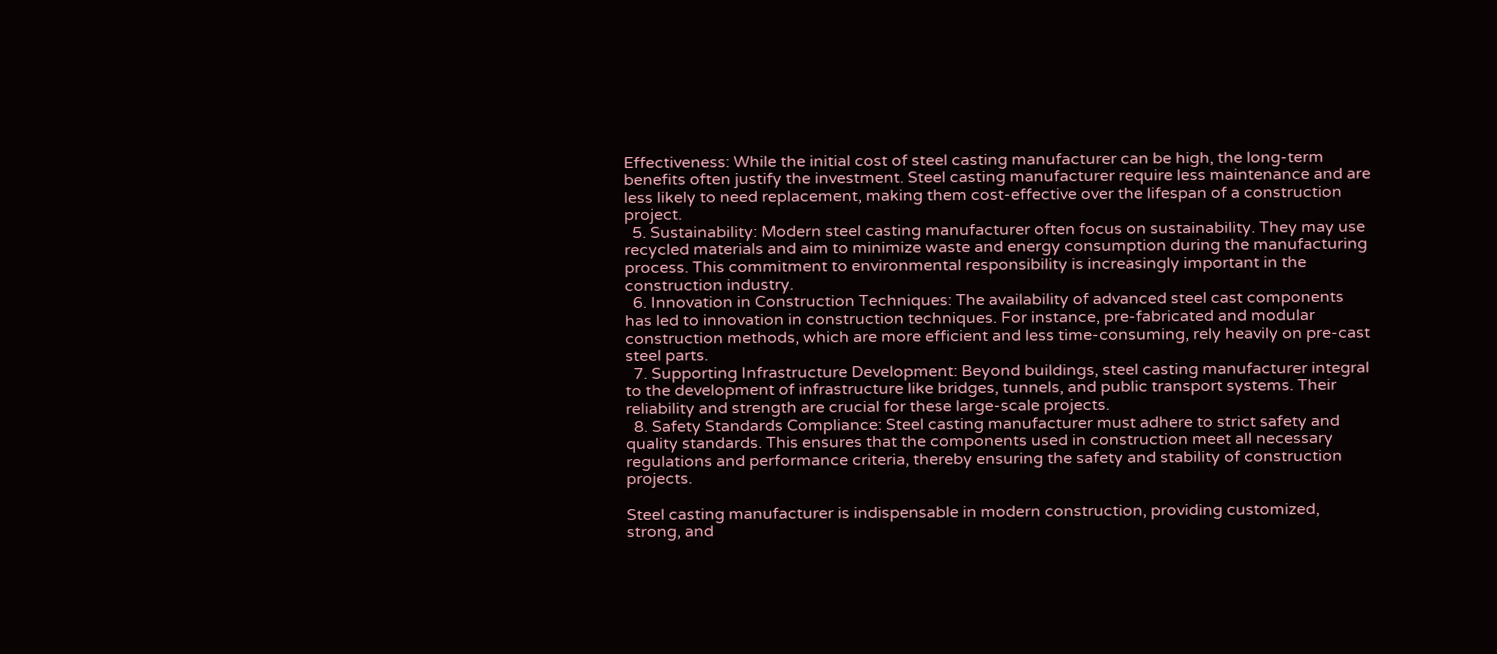Effectiveness: While the initial cost of steel casting manufacturer can be high, the long-term benefits often justify the investment. Steel casting manufacturer require less maintenance and are less likely to need replacement, making them cost-effective over the lifespan of a construction project.
  5. Sustainability: Modern steel casting manufacturer often focus on sustainability. They may use recycled materials and aim to minimize waste and energy consumption during the manufacturing process. This commitment to environmental responsibility is increasingly important in the construction industry.
  6. Innovation in Construction Techniques: The availability of advanced steel cast components has led to innovation in construction techniques. For instance, pre-fabricated and modular construction methods, which are more efficient and less time-consuming, rely heavily on pre-cast steel parts.
  7. Supporting Infrastructure Development: Beyond buildings, steel casting manufacturer integral to the development of infrastructure like bridges, tunnels, and public transport systems. Their reliability and strength are crucial for these large-scale projects.
  8. Safety Standards Compliance: Steel casting manufacturer must adhere to strict safety and quality standards. This ensures that the components used in construction meet all necessary regulations and performance criteria, thereby ensuring the safety and stability of construction projects.

Steel casting manufacturer is indispensable in modern construction, providing customized, strong, and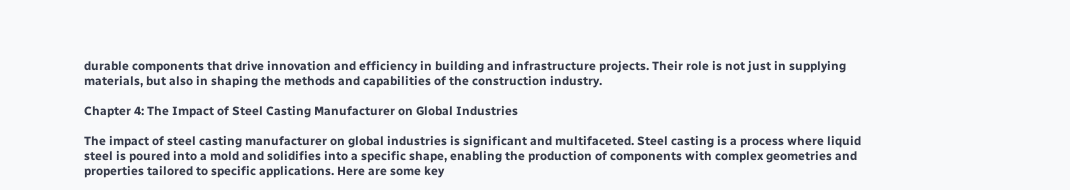durable components that drive innovation and efficiency in building and infrastructure projects. Their role is not just in supplying materials, but also in shaping the methods and capabilities of the construction industry.

Chapter 4: The Impact of Steel Casting Manufacturer on Global Industries

The impact of steel casting manufacturer on global industries is significant and multifaceted. Steel casting is a process where liquid steel is poured into a mold and solidifies into a specific shape, enabling the production of components with complex geometries and properties tailored to specific applications. Here are some key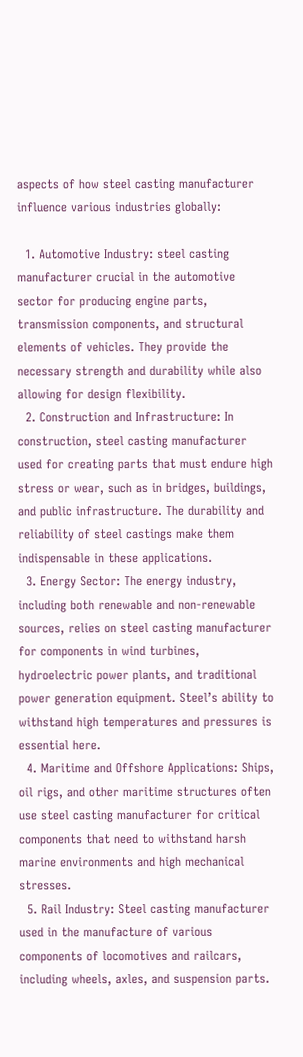aspects of how steel casting manufacturer influence various industries globally:

  1. Automotive Industry: steel casting manufacturer crucial in the automotive sector for producing engine parts, transmission components, and structural elements of vehicles. They provide the necessary strength and durability while also allowing for design flexibility.
  2. Construction and Infrastructure: In construction, steel casting manufacturer used for creating parts that must endure high stress or wear, such as in bridges, buildings, and public infrastructure. The durability and reliability of steel castings make them indispensable in these applications.
  3. Energy Sector: The energy industry, including both renewable and non-renewable sources, relies on steel casting manufacturer for components in wind turbines, hydroelectric power plants, and traditional power generation equipment. Steel’s ability to withstand high temperatures and pressures is essential here.
  4. Maritime and Offshore Applications: Ships, oil rigs, and other maritime structures often use steel casting manufacturer for critical components that need to withstand harsh marine environments and high mechanical stresses.
  5. Rail Industry: Steel casting manufacturer used in the manufacture of various components of locomotives and railcars, including wheels, axles, and suspension parts.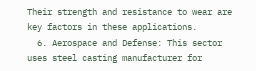Their strength and resistance to wear are key factors in these applications.
  6. Aerospace and Defense: This sector uses steel casting manufacturer for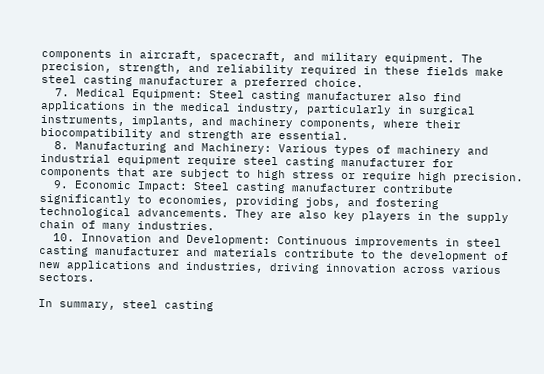components in aircraft, spacecraft, and military equipment. The precision, strength, and reliability required in these fields make steel casting manufacturer a preferred choice.
  7. Medical Equipment: Steel casting manufacturer also find applications in the medical industry, particularly in surgical instruments, implants, and machinery components, where their biocompatibility and strength are essential.
  8. Manufacturing and Machinery: Various types of machinery and industrial equipment require steel casting manufacturer for components that are subject to high stress or require high precision.
  9. Economic Impact: Steel casting manufacturer contribute significantly to economies, providing jobs, and fostering technological advancements. They are also key players in the supply chain of many industries.
  10. Innovation and Development: Continuous improvements in steel casting manufacturer and materials contribute to the development of new applications and industries, driving innovation across various sectors.

In summary, steel casting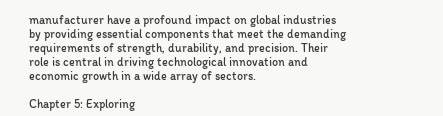manufacturer have a profound impact on global industries by providing essential components that meet the demanding requirements of strength, durability, and precision. Their role is central in driving technological innovation and economic growth in a wide array of sectors.

Chapter 5: Exploring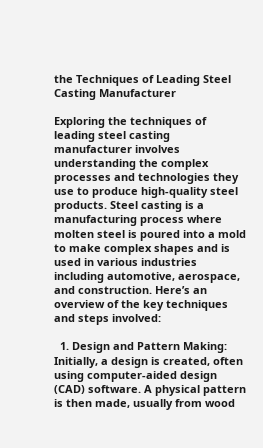the Techniques of Leading Steel Casting Manufacturer

Exploring the techniques of leading steel casting manufacturer involves understanding the complex processes and technologies they use to produce high-quality steel products. Steel casting is a manufacturing process where molten steel is poured into a mold to make complex shapes and is used in various industries including automotive, aerospace, and construction. Here’s an overview of the key techniques and steps involved:

  1. Design and Pattern Making: Initially, a design is created, often using computer-aided design (CAD) software. A physical pattern is then made, usually from wood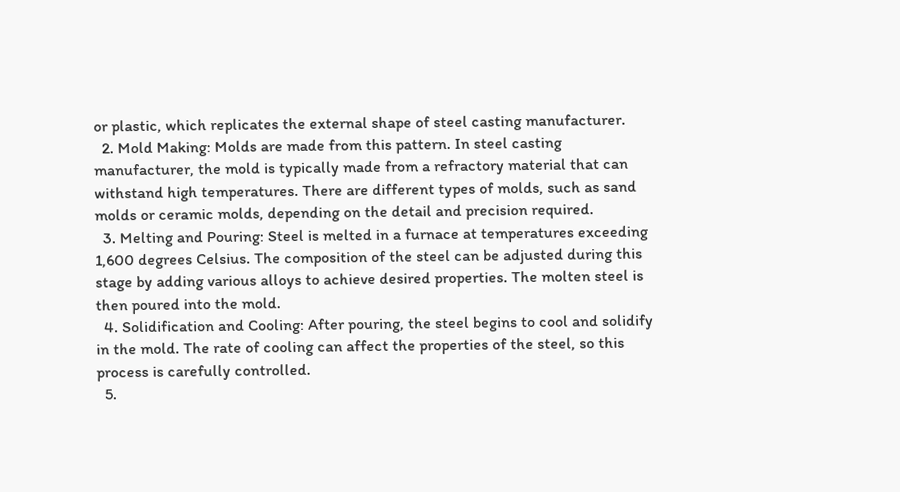or plastic, which replicates the external shape of steel casting manufacturer.
  2. Mold Making: Molds are made from this pattern. In steel casting manufacturer, the mold is typically made from a refractory material that can withstand high temperatures. There are different types of molds, such as sand molds or ceramic molds, depending on the detail and precision required.
  3. Melting and Pouring: Steel is melted in a furnace at temperatures exceeding 1,600 degrees Celsius. The composition of the steel can be adjusted during this stage by adding various alloys to achieve desired properties. The molten steel is then poured into the mold.
  4. Solidification and Cooling: After pouring, the steel begins to cool and solidify in the mold. The rate of cooling can affect the properties of the steel, so this process is carefully controlled.
  5.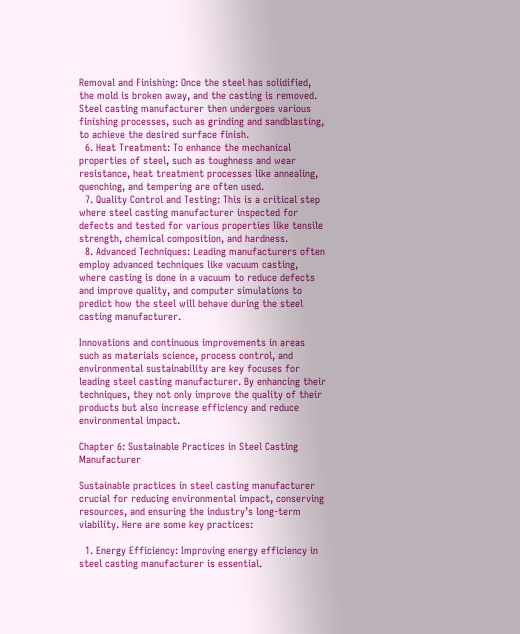Removal and Finishing: Once the steel has solidified, the mold is broken away, and the casting is removed. Steel casting manufacturer then undergoes various finishing processes, such as grinding and sandblasting, to achieve the desired surface finish.
  6. Heat Treatment: To enhance the mechanical properties of steel, such as toughness and wear resistance, heat treatment processes like annealing, quenching, and tempering are often used.
  7. Quality Control and Testing: This is a critical step where steel casting manufacturer inspected for defects and tested for various properties like tensile strength, chemical composition, and hardness.
  8. Advanced Techniques: Leading manufacturers often employ advanced techniques like vacuum casting, where casting is done in a vacuum to reduce defects and improve quality, and computer simulations to predict how the steel will behave during the steel casting manufacturer.

Innovations and continuous improvements in areas such as materials science, process control, and environmental sustainability are key focuses for leading steel casting manufacturer. By enhancing their techniques, they not only improve the quality of their products but also increase efficiency and reduce environmental impact.

Chapter 6: Sustainable Practices in Steel Casting Manufacturer

Sustainable practices in steel casting manufacturer crucial for reducing environmental impact, conserving resources, and ensuring the industry’s long-term viability. Here are some key practices:

  1. Energy Efficiency: Improving energy efficiency in steel casting manufacturer is essential.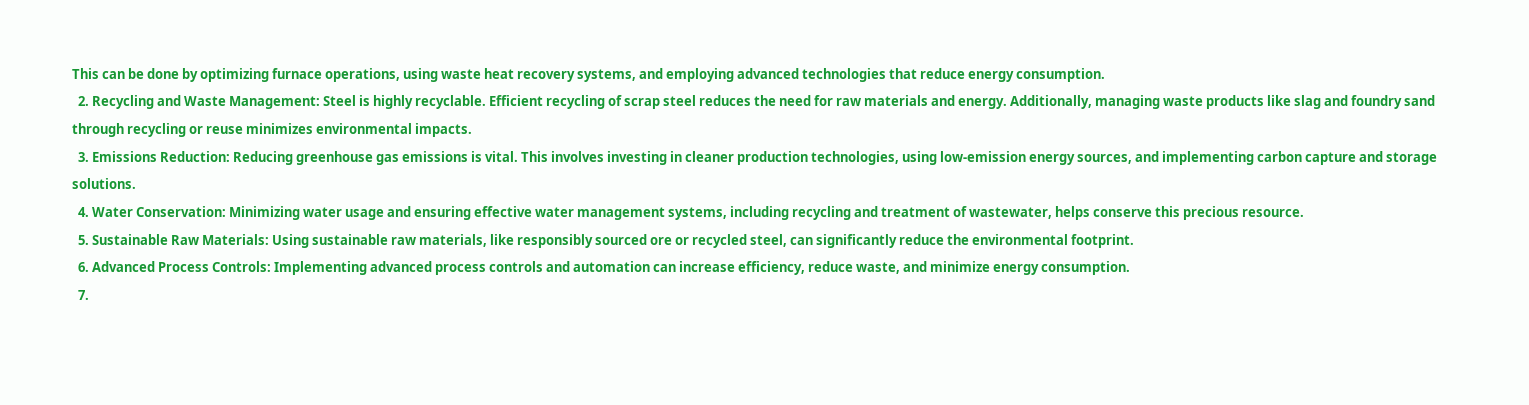This can be done by optimizing furnace operations, using waste heat recovery systems, and employing advanced technologies that reduce energy consumption.
  2. Recycling and Waste Management: Steel is highly recyclable. Efficient recycling of scrap steel reduces the need for raw materials and energy. Additionally, managing waste products like slag and foundry sand through recycling or reuse minimizes environmental impacts.
  3. Emissions Reduction: Reducing greenhouse gas emissions is vital. This involves investing in cleaner production technologies, using low-emission energy sources, and implementing carbon capture and storage solutions.
  4. Water Conservation: Minimizing water usage and ensuring effective water management systems, including recycling and treatment of wastewater, helps conserve this precious resource.
  5. Sustainable Raw Materials: Using sustainable raw materials, like responsibly sourced ore or recycled steel, can significantly reduce the environmental footprint.
  6. Advanced Process Controls: Implementing advanced process controls and automation can increase efficiency, reduce waste, and minimize energy consumption.
  7.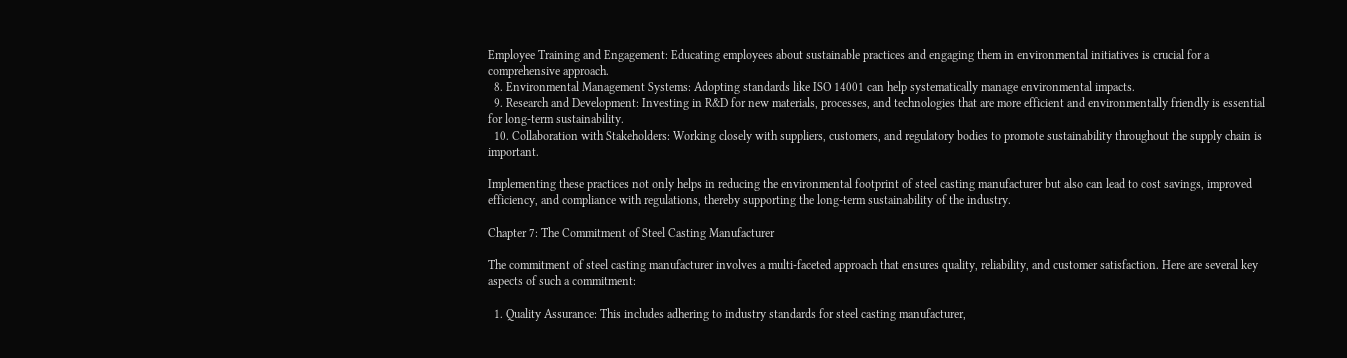Employee Training and Engagement: Educating employees about sustainable practices and engaging them in environmental initiatives is crucial for a comprehensive approach.
  8. Environmental Management Systems: Adopting standards like ISO 14001 can help systematically manage environmental impacts.
  9. Research and Development: Investing in R&D for new materials, processes, and technologies that are more efficient and environmentally friendly is essential for long-term sustainability.
  10. Collaboration with Stakeholders: Working closely with suppliers, customers, and regulatory bodies to promote sustainability throughout the supply chain is important.

Implementing these practices not only helps in reducing the environmental footprint of steel casting manufacturer but also can lead to cost savings, improved efficiency, and compliance with regulations, thereby supporting the long-term sustainability of the industry.

Chapter 7: The Commitment of Steel Casting Manufacturer

The commitment of steel casting manufacturer involves a multi-faceted approach that ensures quality, reliability, and customer satisfaction. Here are several key aspects of such a commitment:

  1. Quality Assurance: This includes adhering to industry standards for steel casting manufacturer,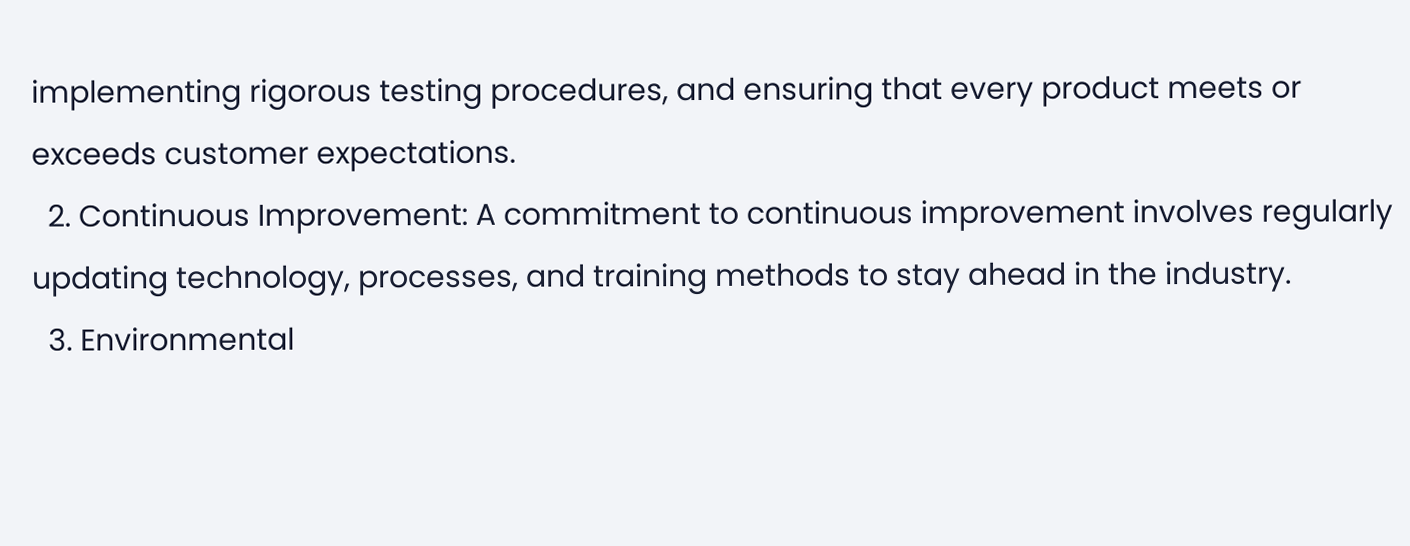implementing rigorous testing procedures, and ensuring that every product meets or exceeds customer expectations.
  2. Continuous Improvement: A commitment to continuous improvement involves regularly updating technology, processes, and training methods to stay ahead in the industry.
  3. Environmental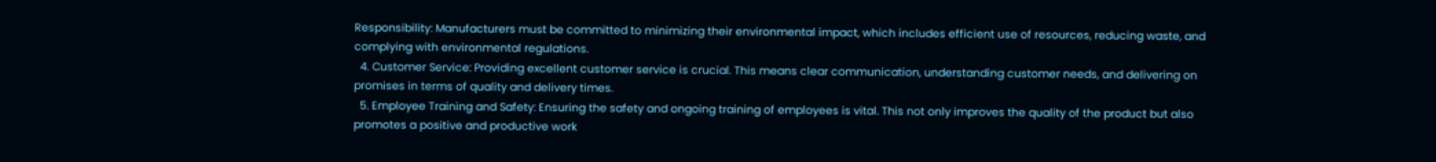Responsibility: Manufacturers must be committed to minimizing their environmental impact, which includes efficient use of resources, reducing waste, and complying with environmental regulations.
  4. Customer Service: Providing excellent customer service is crucial. This means clear communication, understanding customer needs, and delivering on promises in terms of quality and delivery times.
  5. Employee Training and Safety: Ensuring the safety and ongoing training of employees is vital. This not only improves the quality of the product but also promotes a positive and productive work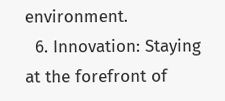environment.
  6. Innovation: Staying at the forefront of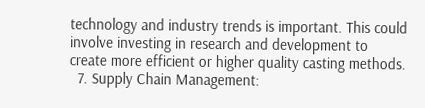technology and industry trends is important. This could involve investing in research and development to create more efficient or higher quality casting methods.
  7. Supply Chain Management: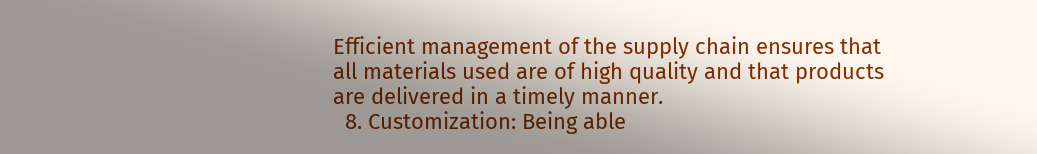Efficient management of the supply chain ensures that all materials used are of high quality and that products are delivered in a timely manner.
  8. Customization: Being able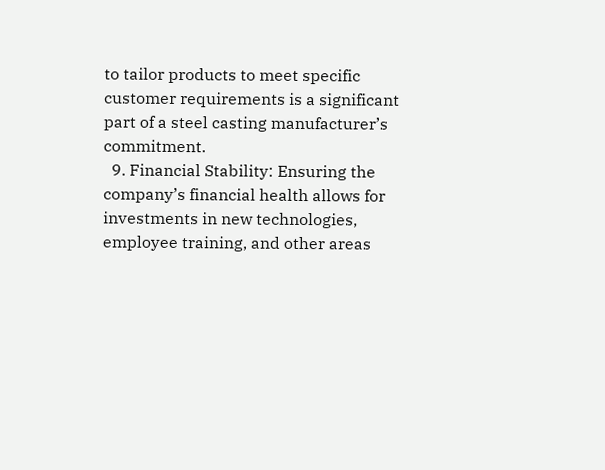to tailor products to meet specific customer requirements is a significant part of a steel casting manufacturer’s commitment.
  9. Financial Stability: Ensuring the company’s financial health allows for investments in new technologies, employee training, and other areas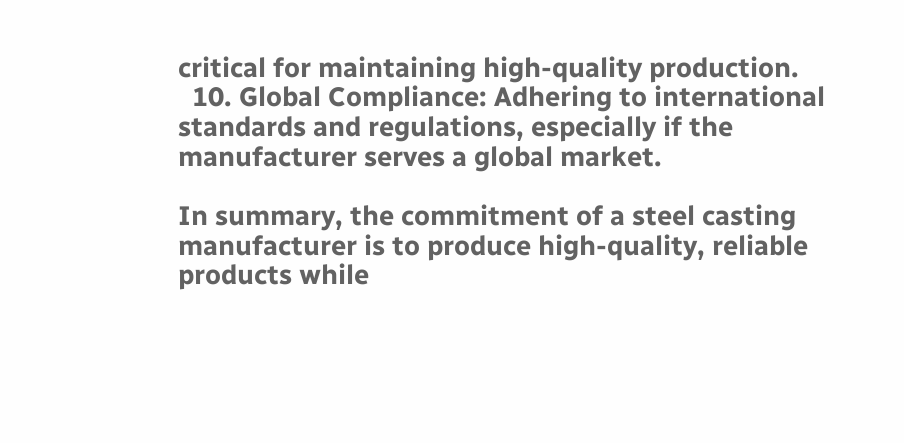critical for maintaining high-quality production.
  10. Global Compliance: Adhering to international standards and regulations, especially if the manufacturer serves a global market.

In summary, the commitment of a steel casting manufacturer is to produce high-quality, reliable products while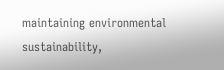maintaining environmental sustainability,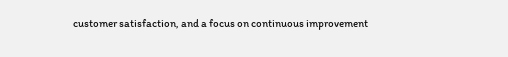customer satisfaction, and a focus on continuous improvement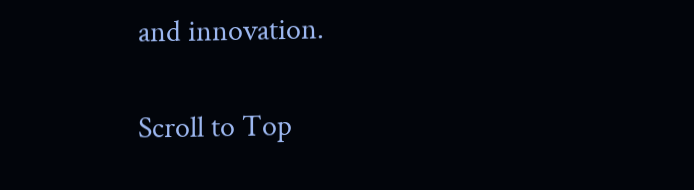and innovation.

Scroll to Top